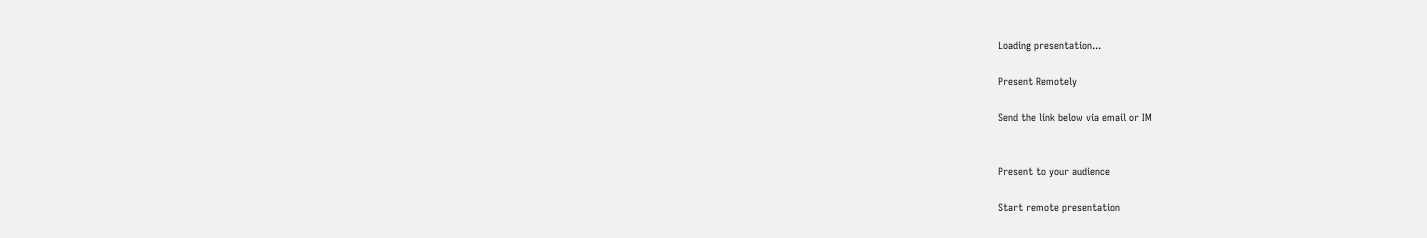Loading presentation...

Present Remotely

Send the link below via email or IM


Present to your audience

Start remote presentation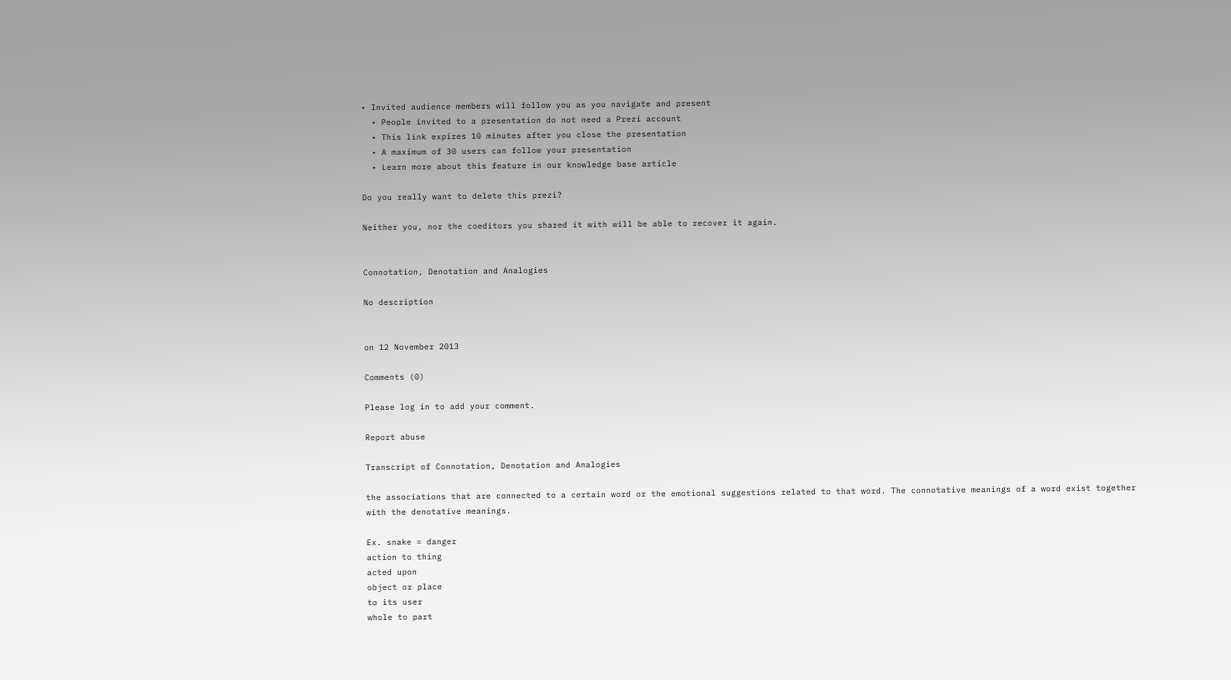• Invited audience members will follow you as you navigate and present
  • People invited to a presentation do not need a Prezi account
  • This link expires 10 minutes after you close the presentation
  • A maximum of 30 users can follow your presentation
  • Learn more about this feature in our knowledge base article

Do you really want to delete this prezi?

Neither you, nor the coeditors you shared it with will be able to recover it again.


Connotation, Denotation and Analogies

No description


on 12 November 2013

Comments (0)

Please log in to add your comment.

Report abuse

Transcript of Connotation, Denotation and Analogies

the associations that are connected to a certain word or the emotional suggestions related to that word. The connotative meanings of a word exist together with the denotative meanings.

Ex. snake = danger
action to thing
acted upon
object or place
to its user
whole to part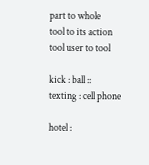part to whole
tool to its action
tool user to tool

kick : ball ::
texting : cell phone

hotel :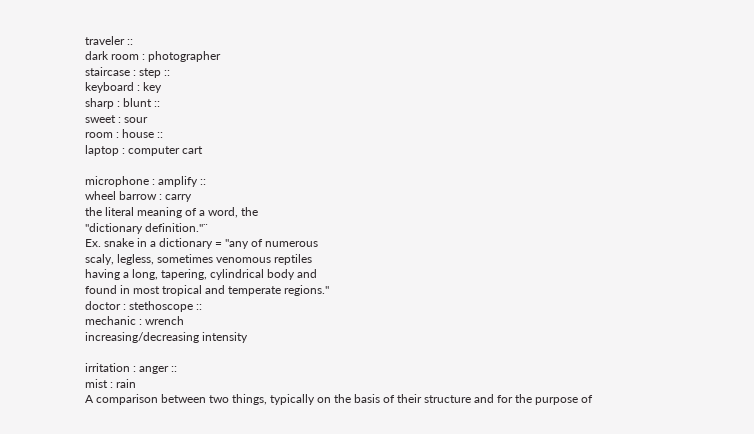traveler ::
dark room : photographer
staircase : step ::
keyboard : key
sharp : blunt ::
sweet : sour
room : house ::
laptop : computer cart

microphone : amplify ::
wheel barrow : carry
the literal meaning of a word, the
"dictionary definition."¨
Ex. snake in a dictionary = "any of numerous
scaly, legless, sometimes venomous reptiles
having a long, tapering, cylindrical body and
found in most tropical and temperate regions."
doctor : stethoscope ::
mechanic : wrench
increasing/decreasing intensity

irritation : anger ::
mist : rain
A comparison between two things, typically on the basis of their structure and for the purpose of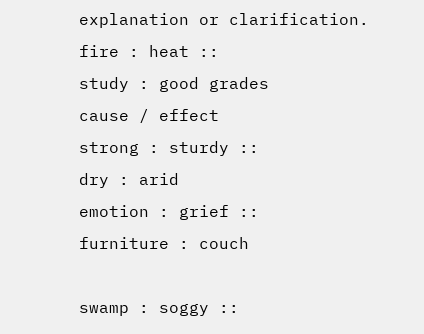explanation or clarification.
fire : heat ::
study : good grades
cause / effect
strong : sturdy ::
dry : arid
emotion : grief ::
furniture : couch

swamp : soggy ::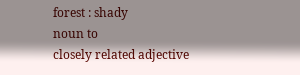forest : shady
noun to
closely related adjective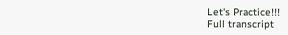Let's Practice!!!
Full transcript